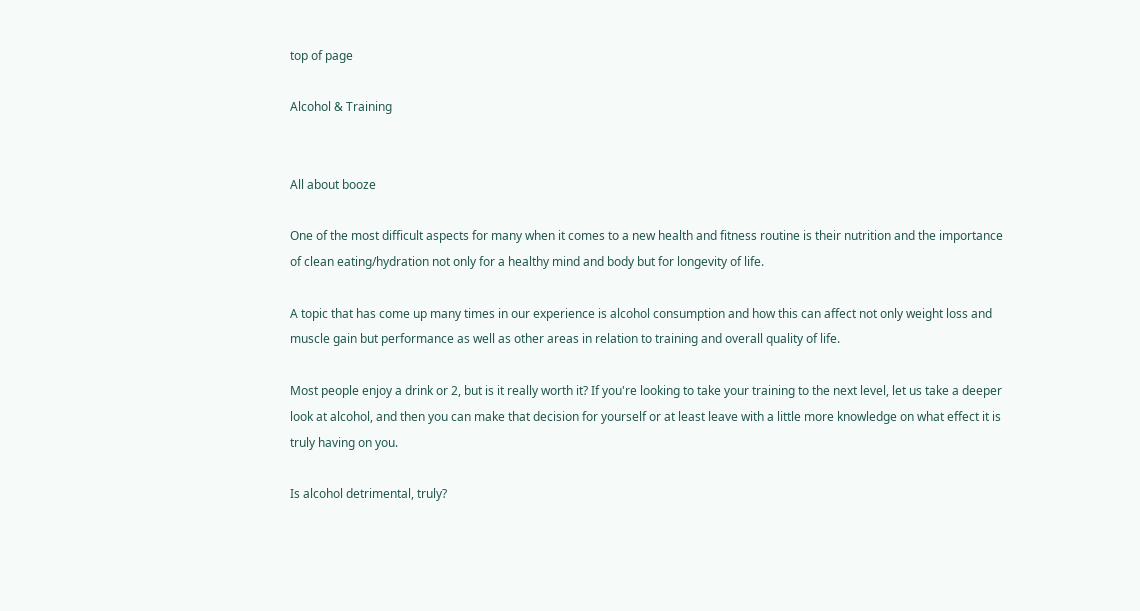top of page

Alcohol & Training


All about booze

One of the most difficult aspects for many when it comes to a new health and fitness routine is their nutrition and the importance of clean eating/hydration not only for a healthy mind and body but for longevity of life.

A topic that has come up many times in our experience is alcohol consumption and how this can affect not only weight loss and muscle gain but performance as well as other areas in relation to training and overall quality of life.

Most people enjoy a drink or 2, but is it really worth it? If you're looking to take your training to the next level, let us take a deeper look at alcohol, and then you can make that decision for yourself or at least leave with a little more knowledge on what effect it is truly having on you.

Is alcohol detrimental, truly?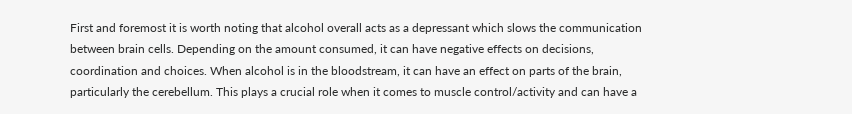First and foremost it is worth noting that alcohol overall acts as a depressant which slows the communication between brain cells. Depending on the amount consumed, it can have negative effects on decisions, coordination and choices. When alcohol is in the bloodstream, it can have an effect on parts of the brain, particularly the cerebellum. This plays a crucial role when it comes to muscle control/activity and can have a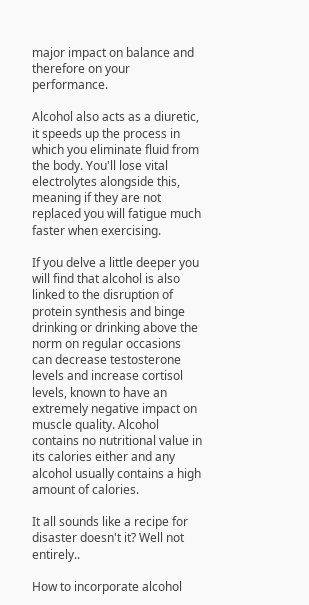major impact on balance and therefore on your performance.

Alcohol also acts as a diuretic, it speeds up the process in which you eliminate fluid from the body. You'll lose vital electrolytes alongside this, meaning if they are not replaced you will fatigue much faster when exercising.

If you delve a little deeper you will find that alcohol is also linked to the disruption of protein synthesis and binge drinking or drinking above the norm on regular occasions can decrease testosterone levels and increase cortisol levels, known to have an extremely negative impact on muscle quality. Alcohol contains no nutritional value in its calories either and any alcohol usually contains a high amount of calories.

It all sounds like a recipe for disaster doesn't it? Well not entirely..

How to incorporate alcohol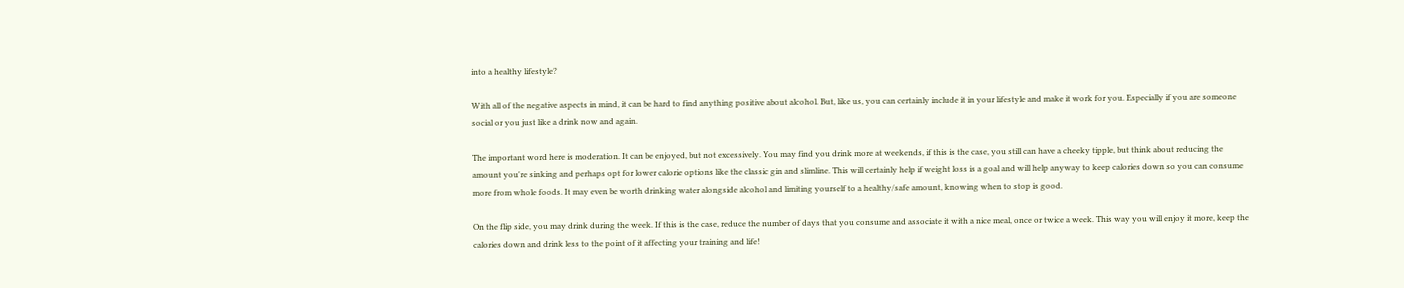into a healthy lifestyle?

With all of the negative aspects in mind, it can be hard to find anything positive about alcohol. But, like us, you can certainly include it in your lifestyle and make it work for you. Especially if you are someone social or you just like a drink now and again.

The important word here is moderation. It can be enjoyed, but not excessively. You may find you drink more at weekends, if this is the case, you still can have a cheeky tipple, but think about reducing the amount you're sinking and perhaps opt for lower calorie options like the classic gin and slimline. This will certainly help if weight loss is a goal and will help anyway to keep calories down so you can consume more from whole foods. It may even be worth drinking water alongside alcohol and limiting yourself to a healthy/safe amount, knowing when to stop is good.

On the flip side, you may drink during the week. If this is the case, reduce the number of days that you consume and associate it with a nice meal, once or twice a week. This way you will enjoy it more, keep the calories down and drink less to the point of it affecting your training and life!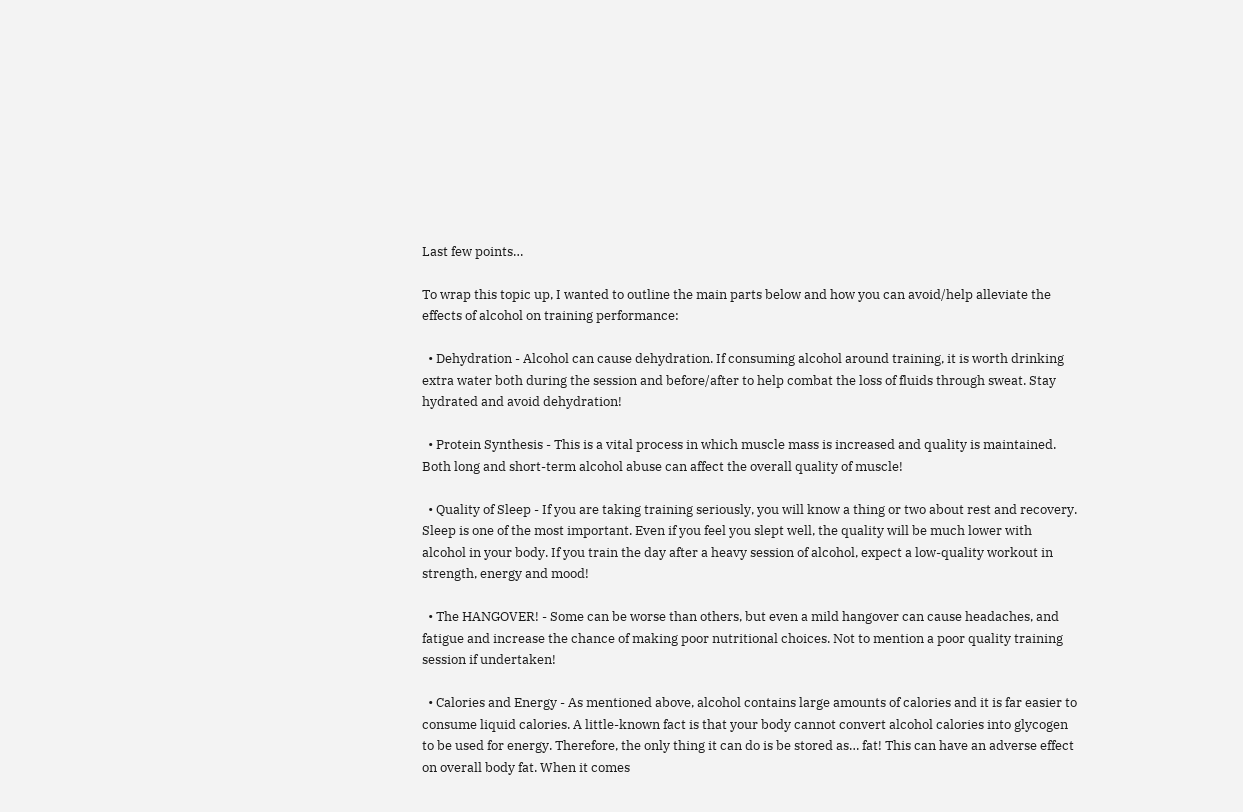Last few points…

To wrap this topic up, I wanted to outline the main parts below and how you can avoid/help alleviate the effects of alcohol on training performance:

  • Dehydration - Alcohol can cause dehydration. If consuming alcohol around training, it is worth drinking extra water both during the session and before/after to help combat the loss of fluids through sweat. Stay hydrated and avoid dehydration!

  • Protein Synthesis - This is a vital process in which muscle mass is increased and quality is maintained. Both long and short-term alcohol abuse can affect the overall quality of muscle!

  • Quality of Sleep - If you are taking training seriously, you will know a thing or two about rest and recovery. Sleep is one of the most important. Even if you feel you slept well, the quality will be much lower with alcohol in your body. If you train the day after a heavy session of alcohol, expect a low-quality workout in strength, energy and mood!

  • The HANGOVER! - Some can be worse than others, but even a mild hangover can cause headaches, and fatigue and increase the chance of making poor nutritional choices. Not to mention a poor quality training session if undertaken!

  • Calories and Energy - As mentioned above, alcohol contains large amounts of calories and it is far easier to consume liquid calories. A little-known fact is that your body cannot convert alcohol calories into glycogen to be used for energy. Therefore, the only thing it can do is be stored as… fat! This can have an adverse effect on overall body fat. When it comes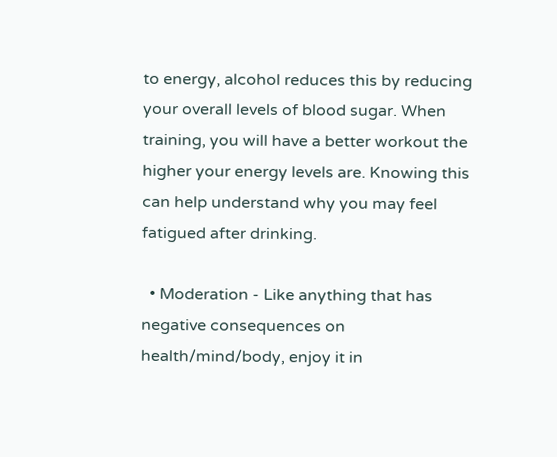to energy, alcohol reduces this by reducing your overall levels of blood sugar. When training, you will have a better workout the higher your energy levels are. Knowing this can help understand why you may feel fatigued after drinking.

  • Moderation - Like anything that has negative consequences on health/mind/body, enjoy it in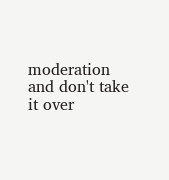moderation and don't take it over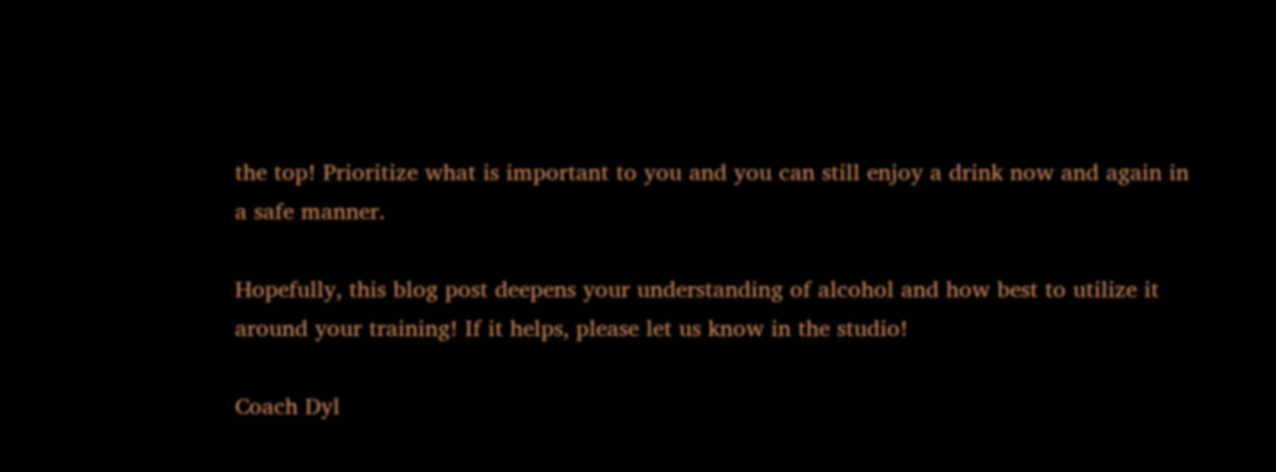the top! Prioritize what is important to you and you can still enjoy a drink now and again in a safe manner.

Hopefully, this blog post deepens your understanding of alcohol and how best to utilize it around your training! If it helps, please let us know in the studio!

Coach Dyl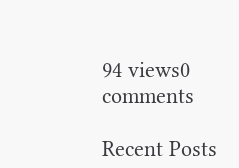94 views0 comments

Recent Posts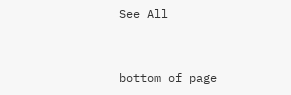See All


bottom of page